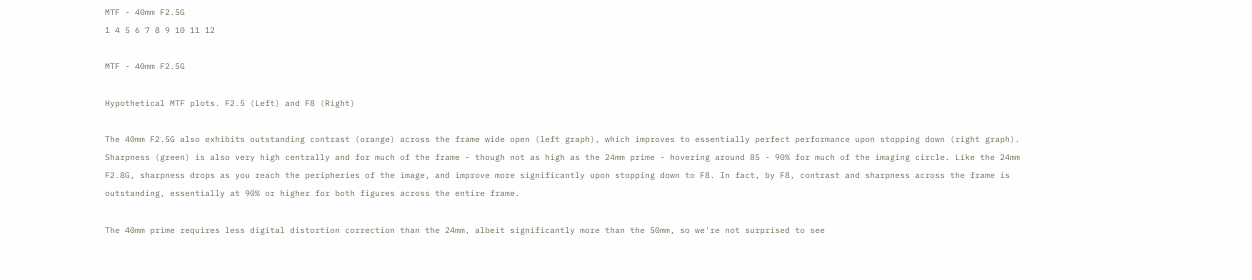MTF - 40mm F2.5G
1 4 5 6 7 8 9 10 11 12

MTF - 40mm F2.5G

Hypothetical MTF plots. F2.5 (Left) and F8 (Right)

The 40mm F2.5G also exhibits outstanding contrast (orange) across the frame wide open (left graph), which improves to essentially perfect performance upon stopping down (right graph). Sharpness (green) is also very high centrally and for much of the frame - though not as high as the 24mm prime - hovering around 85 - 90% for much of the imaging circle. Like the 24mm F2.8G, sharpness drops as you reach the peripheries of the image, and improve more significantly upon stopping down to F8. In fact, by F8, contrast and sharpness across the frame is outstanding, essentially at 90% or higher for both figures across the entire frame.

The 40mm prime requires less digital distortion correction than the 24mm, albeit significantly more than the 50mm, so we're not surprised to see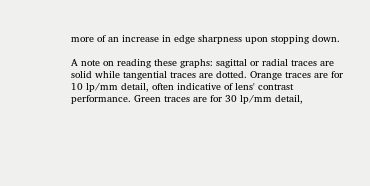more of an increase in edge sharpness upon stopping down.

A note on reading these graphs: sagittal or radial traces are solid while tangential traces are dotted. Orange traces are for 10 lp/mm detail, often indicative of lens' contrast performance. Green traces are for 30 lp/mm detail,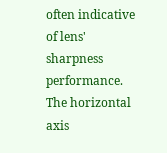often indicative of lens' sharpness performance. The horizontal axis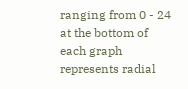ranging from 0 - 24 at the bottom of each graph represents radial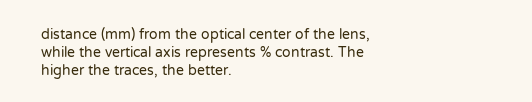distance (mm) from the optical center of the lens, while the vertical axis represents % contrast. The higher the traces, the better.